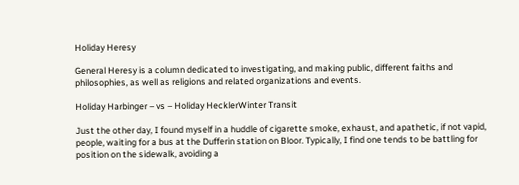Holiday Heresy

General Heresy is a column dedicated to investigating, and making public, different faiths and philosophies, as well as religions and related organizations and events.

Holiday Harbinger – vs – Holiday HecklerWinter Transit

Just the other day, I found myself in a huddle of cigarette smoke, exhaust, and apathetic, if not vapid, people, waiting for a bus at the Dufferin station on Bloor. Typically, I find one tends to be battling for position on the sidewalk, avoiding a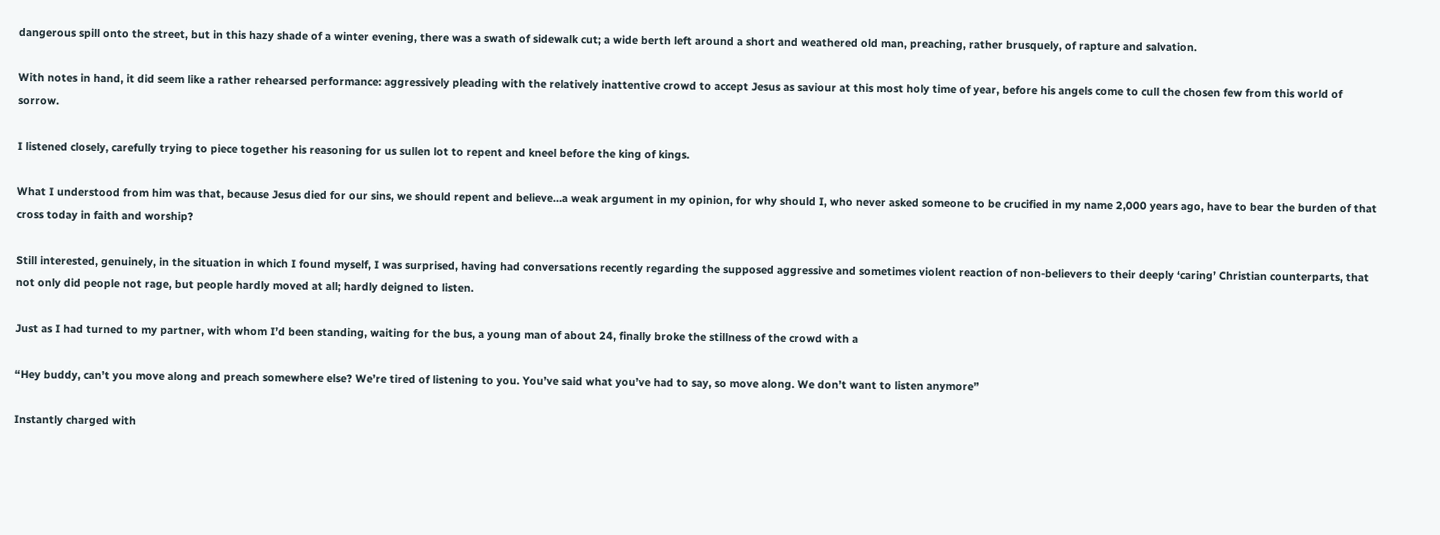dangerous spill onto the street, but in this hazy shade of a winter evening, there was a swath of sidewalk cut; a wide berth left around a short and weathered old man, preaching, rather brusquely, of rapture and salvation.

With notes in hand, it did seem like a rather rehearsed performance: aggressively pleading with the relatively inattentive crowd to accept Jesus as saviour at this most holy time of year, before his angels come to cull the chosen few from this world of sorrow.

I listened closely, carefully trying to piece together his reasoning for us sullen lot to repent and kneel before the king of kings.

What I understood from him was that, because Jesus died for our sins, we should repent and believe…a weak argument in my opinion, for why should I, who never asked someone to be crucified in my name 2,000 years ago, have to bear the burden of that cross today in faith and worship?

Still interested, genuinely, in the situation in which I found myself, I was surprised, having had conversations recently regarding the supposed aggressive and sometimes violent reaction of non-believers to their deeply ‘caring’ Christian counterparts, that not only did people not rage, but people hardly moved at all; hardly deigned to listen.

Just as I had turned to my partner, with whom I’d been standing, waiting for the bus, a young man of about 24, finally broke the stillness of the crowd with a

“Hey buddy, can’t you move along and preach somewhere else? We’re tired of listening to you. You’ve said what you’ve had to say, so move along. We don’t want to listen anymore”

Instantly charged with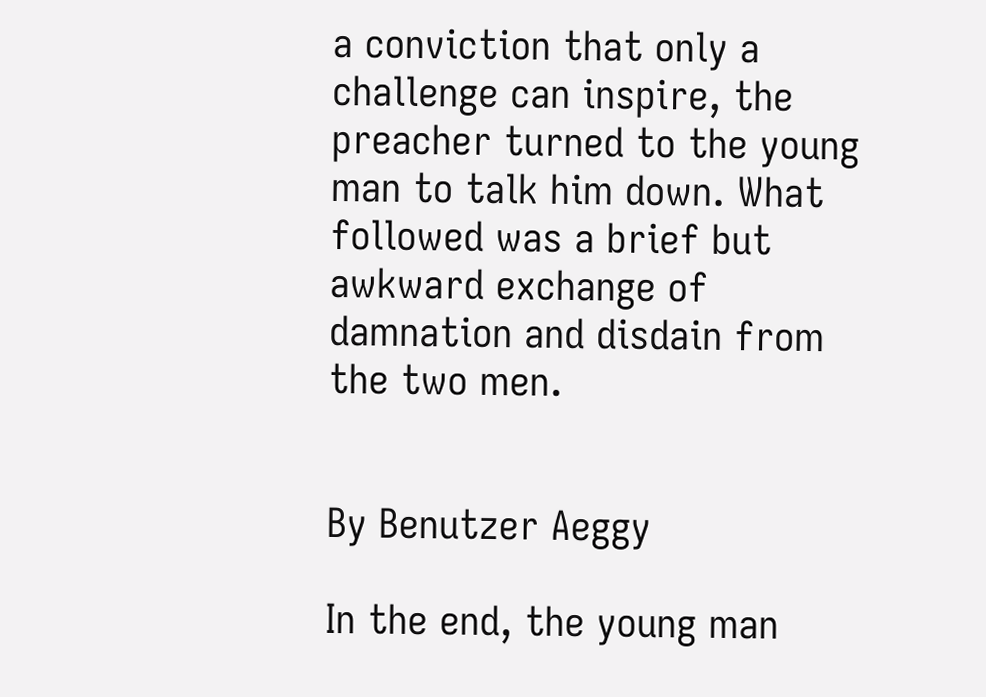a conviction that only a challenge can inspire, the preacher turned to the young man to talk him down. What followed was a brief but awkward exchange of damnation and disdain from the two men.


By Benutzer Aeggy

In the end, the young man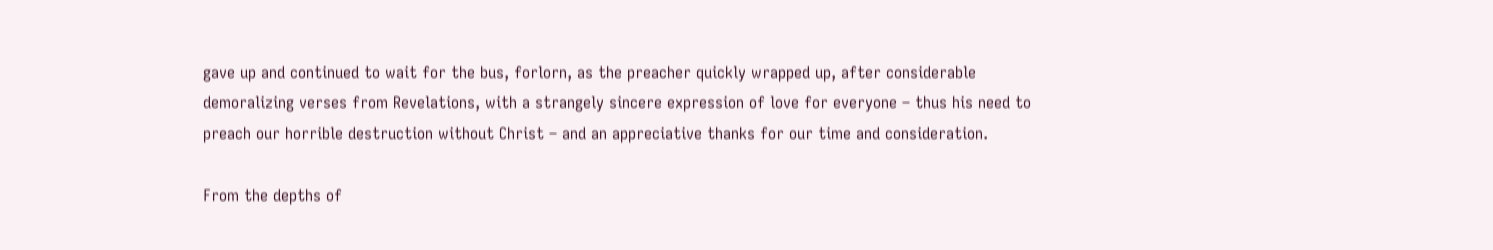gave up and continued to wait for the bus, forlorn, as the preacher quickly wrapped up, after considerable demoralizing verses from Revelations, with a strangely sincere expression of love for everyone – thus his need to preach our horrible destruction without Christ – and an appreciative thanks for our time and consideration.

From the depths of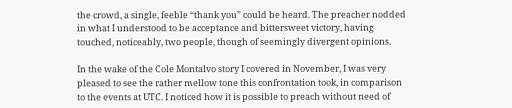the crowd, a single, feeble “thank you” could be heard. The preacher nodded in what I understood to be acceptance and bittersweet victory, having touched, noticeably, two people, though of seemingly divergent opinions.

In the wake of the Cole Montalvo story I covered in November, I was very pleased to see the rather mellow tone this confrontation took, in comparison to the events at UTC. I noticed how it is possible to preach without need of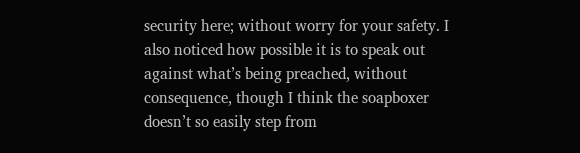security here; without worry for your safety. I also noticed how possible it is to speak out against what’s being preached, without consequence, though I think the soapboxer doesn’t so easily step from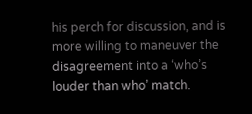his perch for discussion, and is more willing to maneuver the disagreement into a ‘who’s louder than who’ match.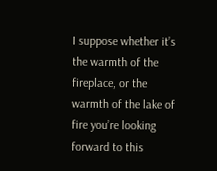I suppose whether it’s the warmth of the fireplace, or the warmth of the lake of fire you’re looking forward to this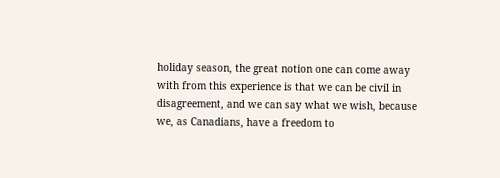holiday season, the great notion one can come away with from this experience is that we can be civil in disagreement, and we can say what we wish, because we, as Canadians, have a freedom to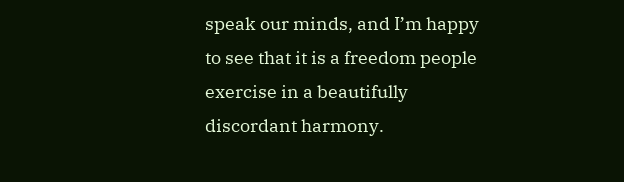speak our minds, and I’m happy to see that it is a freedom people exercise in a beautifully discordant harmony.